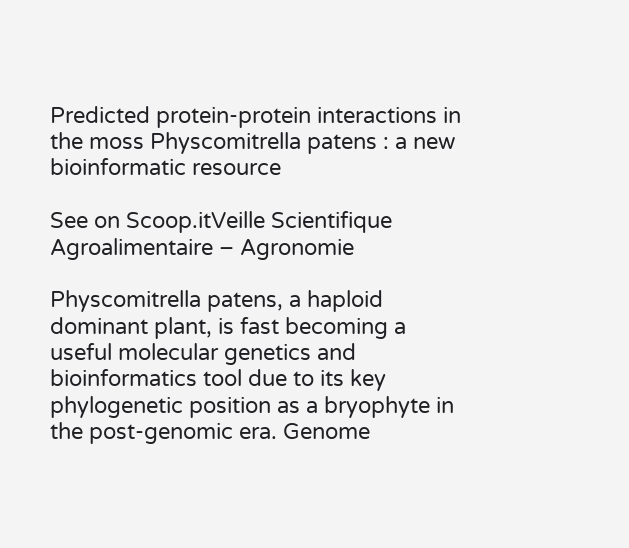Predicted protein-protein interactions in the moss Physcomitrella patens : a new bioinformatic resource

See on Scoop.itVeille Scientifique Agroalimentaire – Agronomie

Physcomitrella patens, a haploid dominant plant, is fast becoming a useful molecular genetics and bioinformatics tool due to its key phylogenetic position as a bryophyte in the post-genomic era. Genome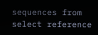sequences from select reference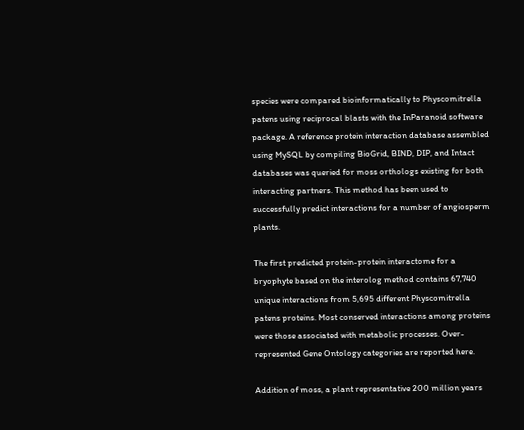species were compared bioinformatically to Physcomitrella patens using reciprocal blasts with the InParanoid software package. A reference protein interaction database assembled using MySQL by compiling BioGrid, BIND, DIP, and Intact databases was queried for moss orthologs existing for both interacting partners. This method has been used to successfully predict interactions for a number of angiosperm plants.

The first predicted protein-protein interactome for a bryophyte based on the interolog method contains 67,740 unique interactions from 5,695 different Physcomitrella patens proteins. Most conserved interactions among proteins were those associated with metabolic processes. Over-represented Gene Ontology categories are reported here.

Addition of moss, a plant representative 200 million years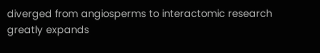diverged from angiosperms to interactomic research greatly expands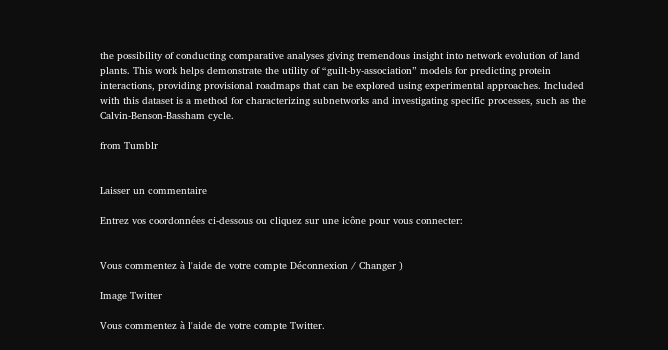the possibility of conducting comparative analyses giving tremendous insight into network evolution of land plants. This work helps demonstrate the utility of “guilt-by-association” models for predicting protein interactions, providing provisional roadmaps that can be explored using experimental approaches. Included with this dataset is a method for characterizing subnetworks and investigating specific processes, such as the Calvin-Benson-Bassham cycle.

from Tumblr


Laisser un commentaire

Entrez vos coordonnées ci-dessous ou cliquez sur une icône pour vous connecter:


Vous commentez à l'aide de votre compte Déconnexion / Changer )

Image Twitter

Vous commentez à l'aide de votre compte Twitter.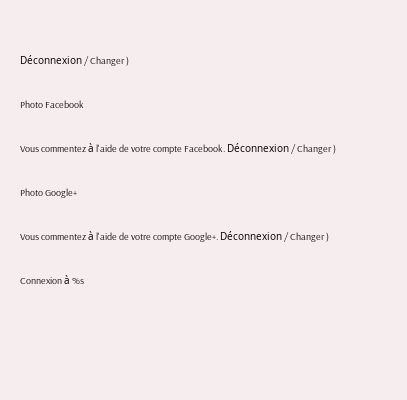Déconnexion / Changer )

Photo Facebook

Vous commentez à l'aide de votre compte Facebook. Déconnexion / Changer )

Photo Google+

Vous commentez à l'aide de votre compte Google+. Déconnexion / Changer )

Connexion à %s